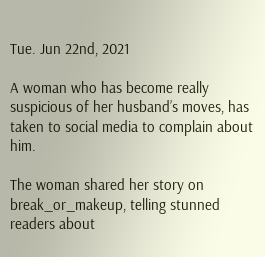Tue. Jun 22nd, 2021

A woman who has become really suspicious of her husband’s moves, has taken to social media to complain about him.

The woman shared her story on break_or_makeup, telling stunned readers about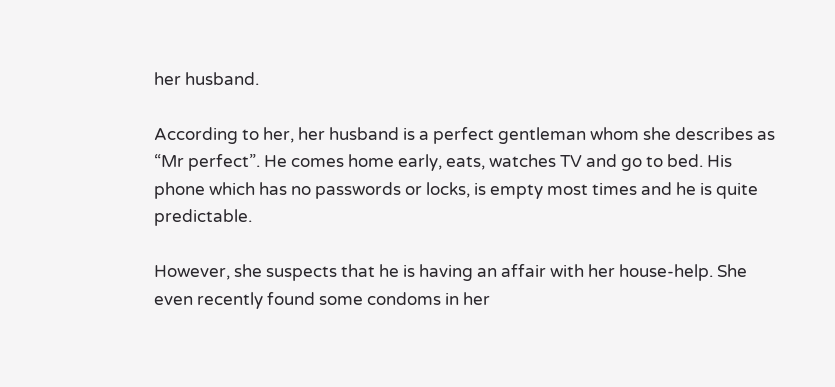her husband.

According to her, her husband is a perfect gentleman whom she describes as “Mr perfect”. He comes home early, eats, watches TV and go to bed. His phone which has no passwords or locks, is empty most times and he is quite predictable.

However, she suspects that he is having an affair with her house-help. She even recently found some condoms in her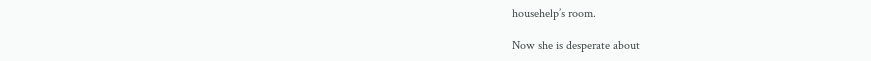househelp’s room.

Now she is desperate about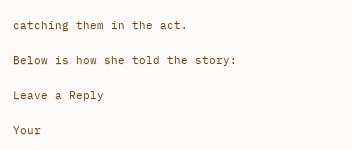catching them in the act.

Below is how she told the story:

Leave a Reply

Your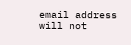email address will not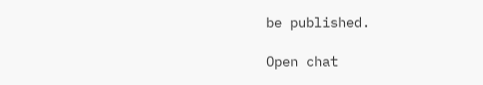be published.

Open chat